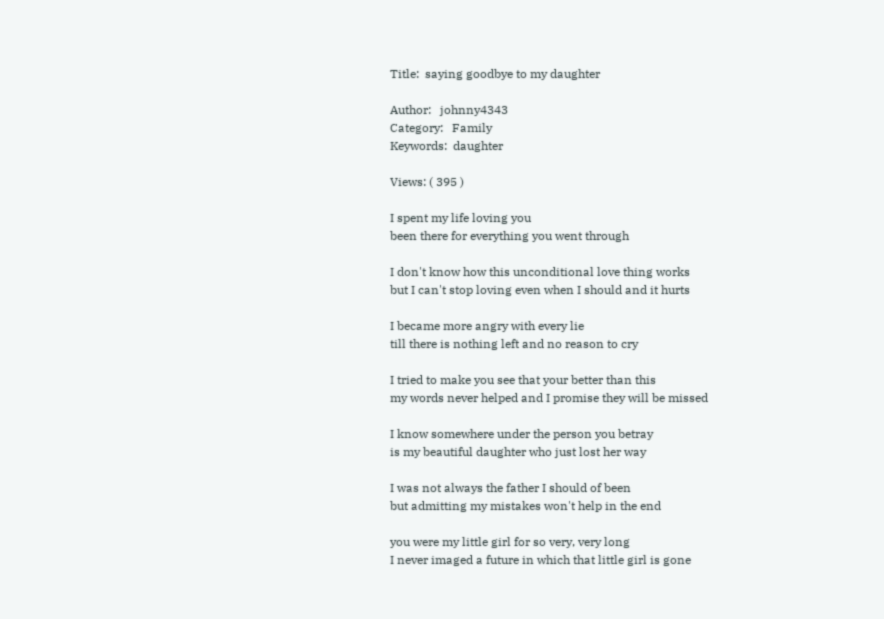Title:  saying goodbye to my daughter

Author:   johnny4343
Category:   Family
Keywords:  daughter

Views: ( 395 )

I spent my life loving you
been there for everything you went through

I don't know how this unconditional love thing works
but I can't stop loving even when I should and it hurts

I became more angry with every lie
till there is nothing left and no reason to cry

I tried to make you see that your better than this
my words never helped and I promise they will be missed

I know somewhere under the person you betray
is my beautiful daughter who just lost her way

I was not always the father I should of been
but admitting my mistakes won't help in the end

you were my little girl for so very, very long
I never imaged a future in which that little girl is gone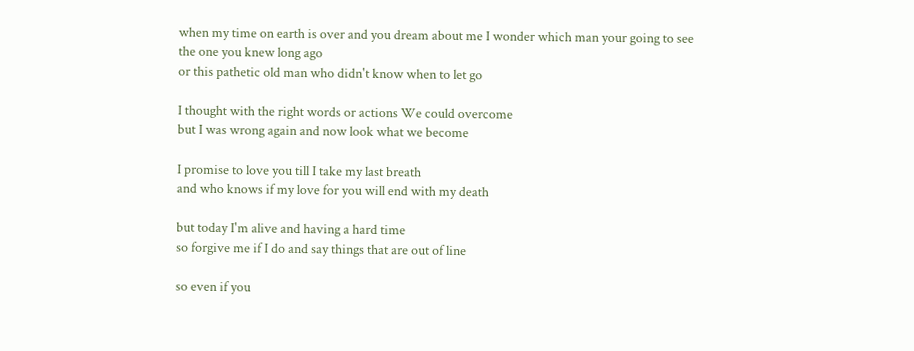when my time on earth is over and you dream about me I wonder which man your going to see
the one you knew long ago
or this pathetic old man who didn't know when to let go

I thought with the right words or actions We could overcome
but I was wrong again and now look what we become

I promise to love you till I take my last breath
and who knows if my love for you will end with my death

but today I'm alive and having a hard time
so forgive me if I do and say things that are out of line

so even if you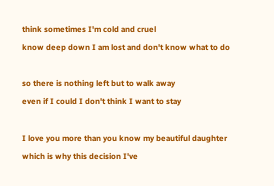think sometimes I'm cold and cruel
know deep down I am lost and don't know what to do

so there is nothing left but to walk away
even if I could I don't think I want to stay

I love you more than you know my beautiful daughter
which is why this decision I've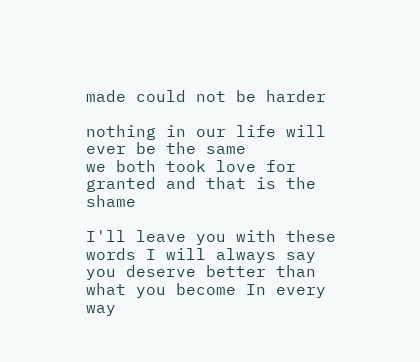made could not be harder

nothing in our life will ever be the same
we both took love for granted and that is the shame

I'll leave you with these words I will always say
you deserve better than what you become In every way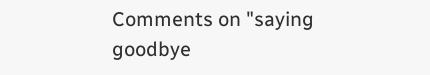Comments on "saying goodbye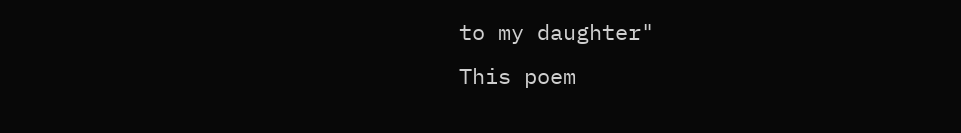to my daughter"
This poem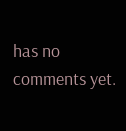has no comments yet.